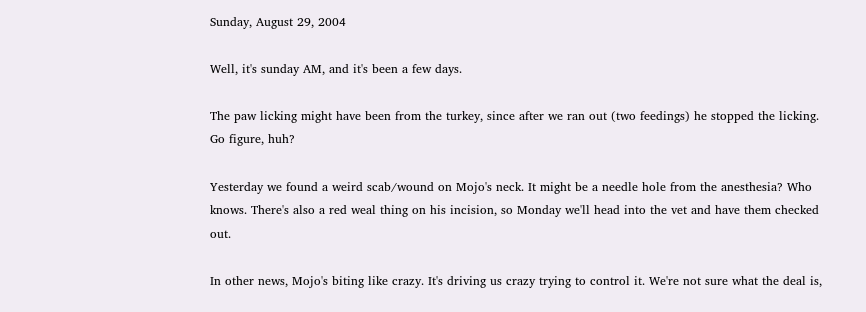Sunday, August 29, 2004

Well, it's sunday AM, and it's been a few days.

The paw licking might have been from the turkey, since after we ran out (two feedings) he stopped the licking. Go figure, huh?

Yesterday we found a weird scab/wound on Mojo's neck. It might be a needle hole from the anesthesia? Who knows. There's also a red weal thing on his incision, so Monday we'll head into the vet and have them checked out.

In other news, Mojo's biting like crazy. It's driving us crazy trying to control it. We're not sure what the deal is,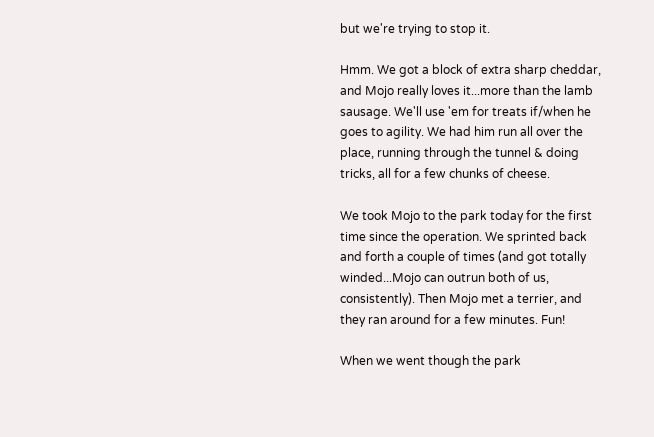but we're trying to stop it.

Hmm. We got a block of extra sharp cheddar, and Mojo really loves it...more than the lamb sausage. We'll use 'em for treats if/when he goes to agility. We had him run all over the place, running through the tunnel & doing tricks, all for a few chunks of cheese.

We took Mojo to the park today for the first time since the operation. We sprinted back and forth a couple of times (and got totally winded...Mojo can outrun both of us, consistently). Then Mojo met a terrier, and they ran around for a few minutes. Fun!

When we went though the park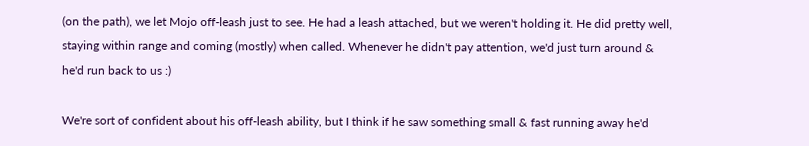(on the path), we let Mojo off-leash just to see. He had a leash attached, but we weren't holding it. He did pretty well, staying within range and coming (mostly) when called. Whenever he didn't pay attention, we'd just turn around & he'd run back to us :)

We're sort of confident about his off-leash ability, but I think if he saw something small & fast running away he'd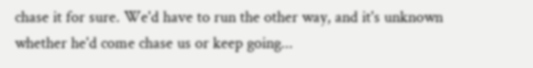chase it for sure. We'd have to run the other way, and it's unknown whether he'd come chase us or keep going...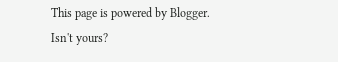This page is powered by Blogger. Isn't yours?